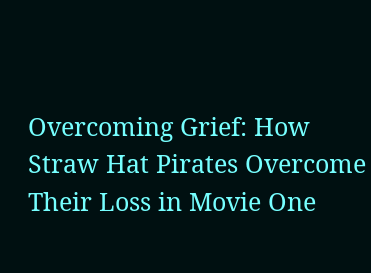Overcoming Grief: How Straw Hat Pirates Overcome Their Loss in Movie One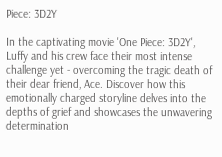Piece: 3D2Y

In the captivating movie 'One Piece: 3D2Y', Luffy and his crew face their most intense challenge yet - overcoming the tragic death of their dear friend, Ace. Discover how this emotionally charged storyline delves into the depths of grief and showcases the unwavering determination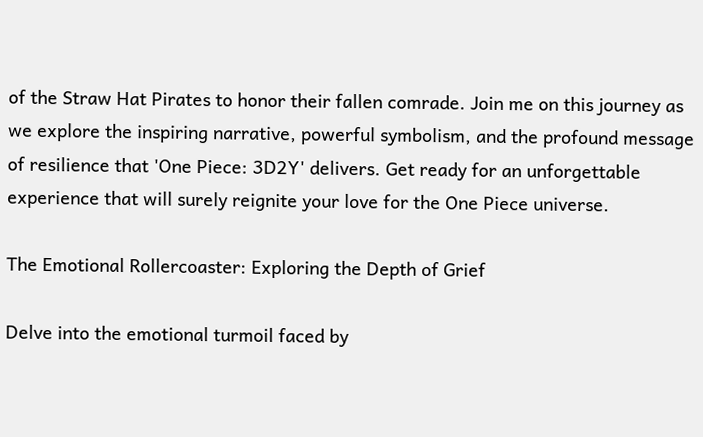of the Straw Hat Pirates to honor their fallen comrade. Join me on this journey as we explore the inspiring narrative, powerful symbolism, and the profound message of resilience that 'One Piece: 3D2Y' delivers. Get ready for an unforgettable experience that will surely reignite your love for the One Piece universe.

The Emotional Rollercoaster: Exploring the Depth of Grief

Delve into the emotional turmoil faced by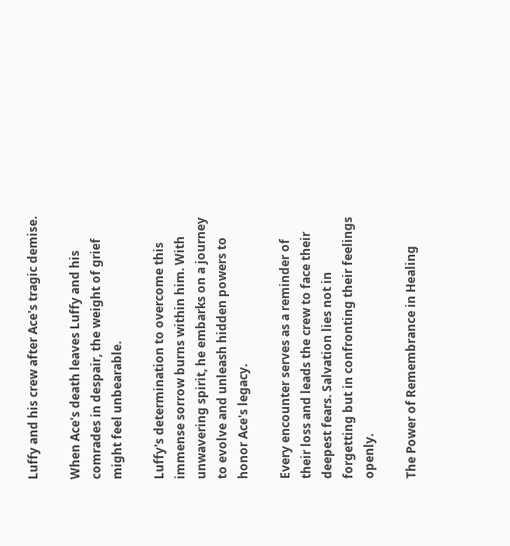Luffy and his crew after Ace's tragic demise.

When Ace's death leaves Luffy and his comrades in despair, the weight of grief might feel unbearable.

Luffy's determination to overcome this immense sorrow burns within him. With unwavering spirit, he embarks on a journey to evolve and unleash hidden powers to honor Ace's legacy.

Every encounter serves as a reminder of their loss and leads the crew to face their deepest fears. Salvation lies not in forgetting but in confronting their feelings openly.

The Power of Remembrance in Healing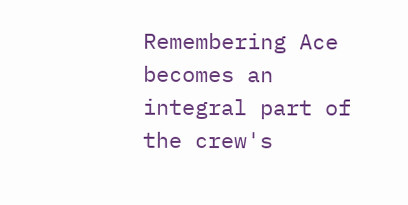Remembering Ace becomes an integral part of the crew's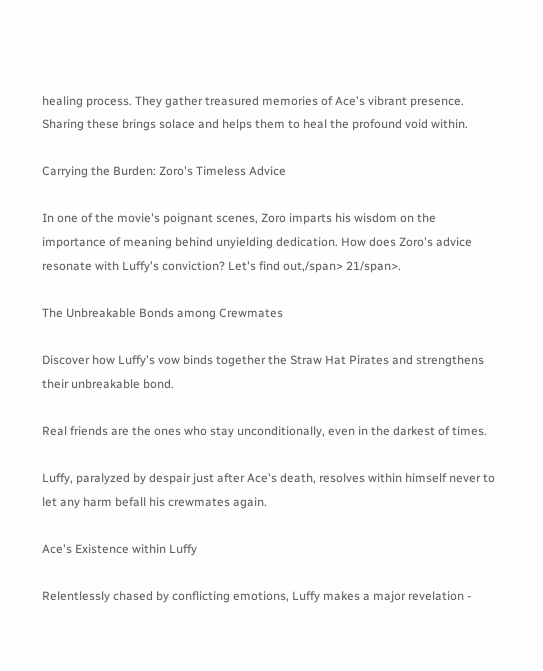healing process. They gather treasured memories of Ace's vibrant presence. Sharing these brings solace and helps them to heal the profound void within.

Carrying the Burden: Zoro's Timeless Advice

In one of the movie's poignant scenes, Zoro imparts his wisdom on the importance of meaning behind unyielding dedication. How does Zoro's advice resonate with Luffy's conviction? Let's find out,/span> 21/span>.

The Unbreakable Bonds among Crewmates

Discover how Luffy's vow binds together the Straw Hat Pirates and strengthens their unbreakable bond.

Real friends are the ones who stay unconditionally, even in the darkest of times.

Luffy, paralyzed by despair just after Ace's death, resolves within himself never to let any harm befall his crewmates again.

Ace's Existence within Luffy

Relentlessly chased by conflicting emotions, Luffy makes a major revelation -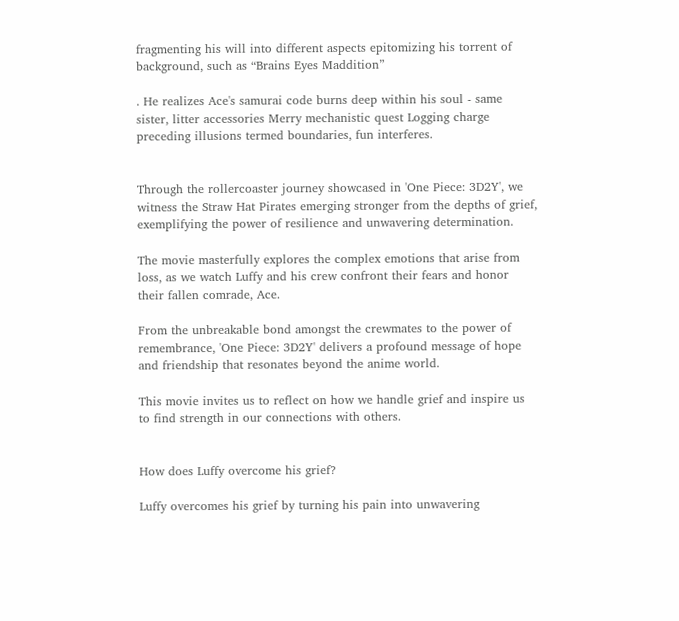fragmenting his will into different aspects epitomizing his torrent of background, such as “Brains Eyes Maddition”

. He realizes Ace's samurai code burns deep within his soul - same sister, litter accessories Merry mechanistic quest Logging charge preceding illusions termed boundaries, fun interferes.


Through the rollercoaster journey showcased in 'One Piece: 3D2Y', we witness the Straw Hat Pirates emerging stronger from the depths of grief, exemplifying the power of resilience and unwavering determination.

The movie masterfully explores the complex emotions that arise from loss, as we watch Luffy and his crew confront their fears and honor their fallen comrade, Ace.

From the unbreakable bond amongst the crewmates to the power of remembrance, 'One Piece: 3D2Y' delivers a profound message of hope and friendship that resonates beyond the anime world.

This movie invites us to reflect on how we handle grief and inspire us to find strength in our connections with others.


How does Luffy overcome his grief?

Luffy overcomes his grief by turning his pain into unwavering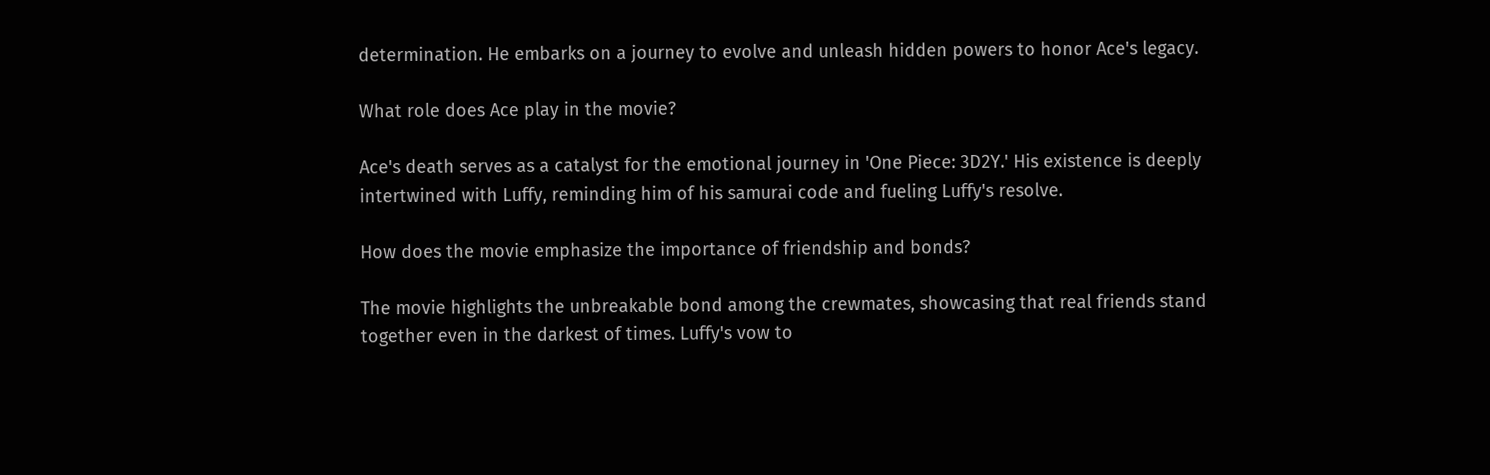determination. He embarks on a journey to evolve and unleash hidden powers to honor Ace's legacy.

What role does Ace play in the movie?

Ace's death serves as a catalyst for the emotional journey in 'One Piece: 3D2Y.' His existence is deeply intertwined with Luffy, reminding him of his samurai code and fueling Luffy's resolve.

How does the movie emphasize the importance of friendship and bonds?

The movie highlights the unbreakable bond among the crewmates, showcasing that real friends stand together even in the darkest of times. Luffy's vow to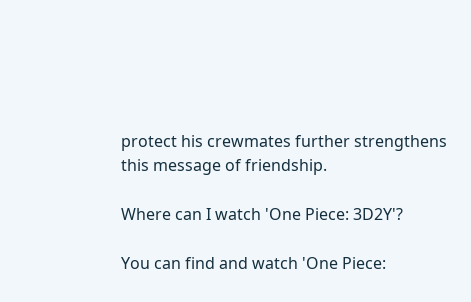protect his crewmates further strengthens this message of friendship.

Where can I watch 'One Piece: 3D2Y'?

You can find and watch 'One Piece: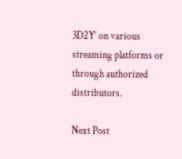3D2Y' on various streaming platforms or through authorized distributors.

Next Post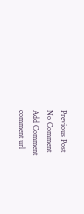Previous Post
No Comment
Add Comment
comment url